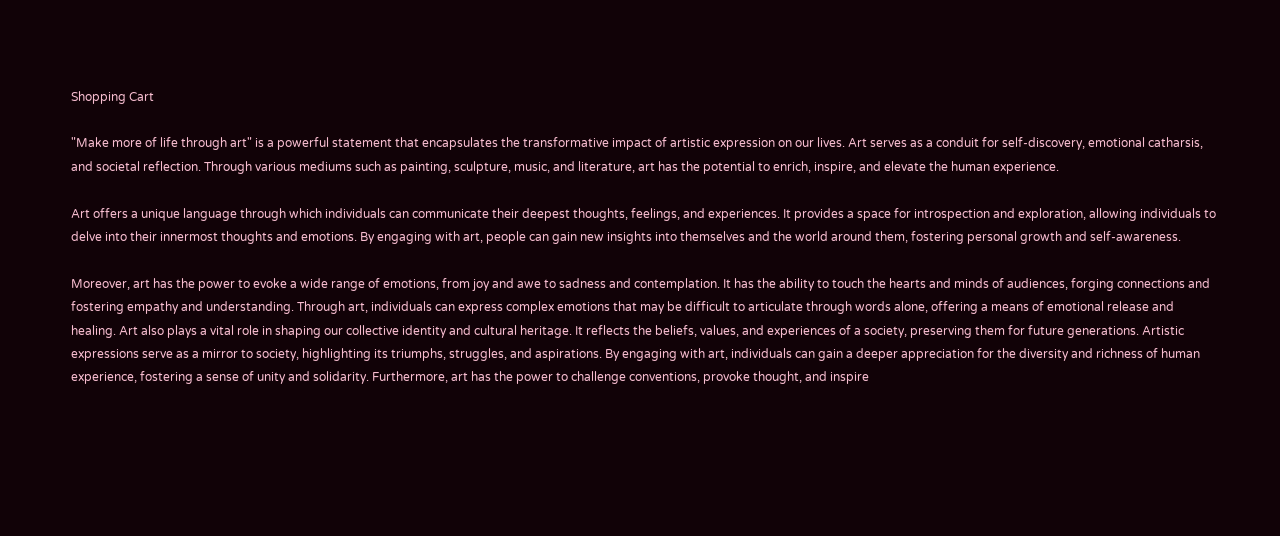Shopping Cart

"Make more of life through art" is a powerful statement that encapsulates the transformative impact of artistic expression on our lives. Art serves as a conduit for self-discovery, emotional catharsis, and societal reflection. Through various mediums such as painting, sculpture, music, and literature, art has the potential to enrich, inspire, and elevate the human experience.

Art offers a unique language through which individuals can communicate their deepest thoughts, feelings, and experiences. It provides a space for introspection and exploration, allowing individuals to delve into their innermost thoughts and emotions. By engaging with art, people can gain new insights into themselves and the world around them, fostering personal growth and self-awareness.

Moreover, art has the power to evoke a wide range of emotions, from joy and awe to sadness and contemplation. It has the ability to touch the hearts and minds of audiences, forging connections and fostering empathy and understanding. Through art, individuals can express complex emotions that may be difficult to articulate through words alone, offering a means of emotional release and healing. Art also plays a vital role in shaping our collective identity and cultural heritage. It reflects the beliefs, values, and experiences of a society, preserving them for future generations. Artistic expressions serve as a mirror to society, highlighting its triumphs, struggles, and aspirations. By engaging with art, individuals can gain a deeper appreciation for the diversity and richness of human experience, fostering a sense of unity and solidarity. Furthermore, art has the power to challenge conventions, provoke thought, and inspire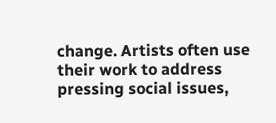change. Artists often use their work to address pressing social issues,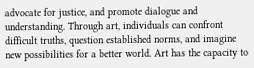advocate for justice, and promote dialogue and understanding. Through art, individuals can confront difficult truths, question established norms, and imagine new possibilities for a better world. Art has the capacity to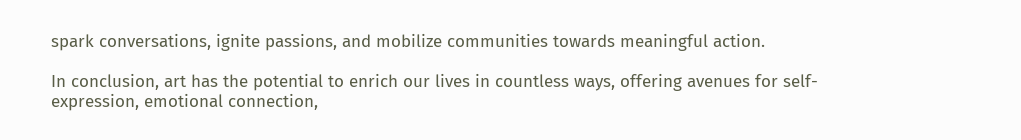spark conversations, ignite passions, and mobilize communities towards meaningful action.

In conclusion, art has the potential to enrich our lives in countless ways, offering avenues for self-expression, emotional connection,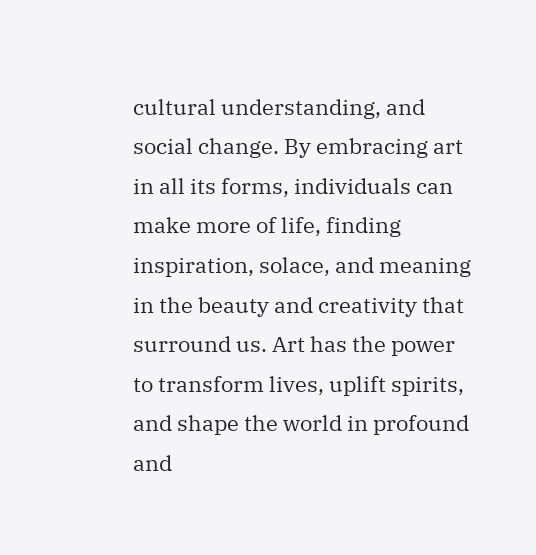cultural understanding, and social change. By embracing art in all its forms, individuals can make more of life, finding inspiration, solace, and meaning in the beauty and creativity that surround us. Art has the power to transform lives, uplift spirits, and shape the world in profound and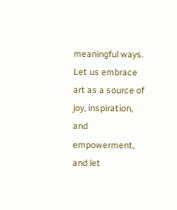meaningful ways. Let us embrace art as a source of joy, inspiration, and empowerment, and let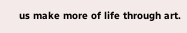us make more of life through art.